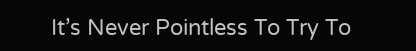It’s Never Pointless To Try To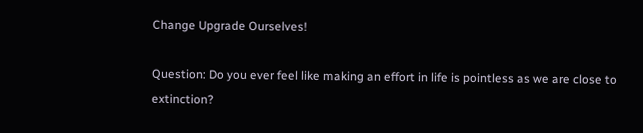Change Upgrade Ourselves!

Question: Do you ever feel like making an effort in life is pointless as we are close to extinction?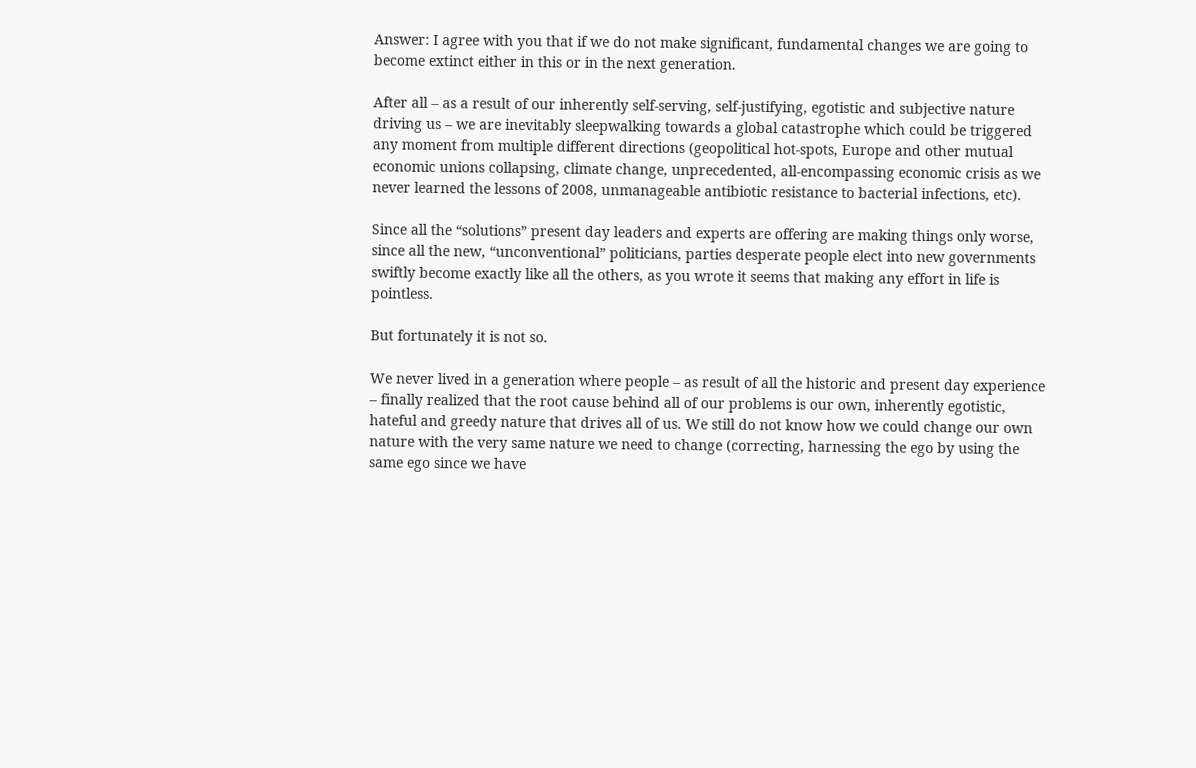Answer: I agree with you that if we do not make significant, fundamental changes we are going to become extinct either in this or in the next generation.

After all – as a result of our inherently self-serving, self-justifying, egotistic and subjective nature driving us – we are inevitably sleepwalking towards a global catastrophe which could be triggered any moment from multiple different directions (geopolitical hot-spots, Europe and other mutual economic unions collapsing, climate change, unprecedented, all-encompassing economic crisis as we never learned the lessons of 2008, unmanageable antibiotic resistance to bacterial infections, etc).

Since all the “solutions” present day leaders and experts are offering are making things only worse, since all the new, “unconventional” politicians, parties desperate people elect into new governments swiftly become exactly like all the others, as you wrote it seems that making any effort in life is pointless.

But fortunately it is not so.

We never lived in a generation where people – as result of all the historic and present day experience – finally realized that the root cause behind all of our problems is our own, inherently egotistic, hateful and greedy nature that drives all of us. We still do not know how we could change our own nature with the very same nature we need to change (correcting, harnessing the ego by using the same ego since we have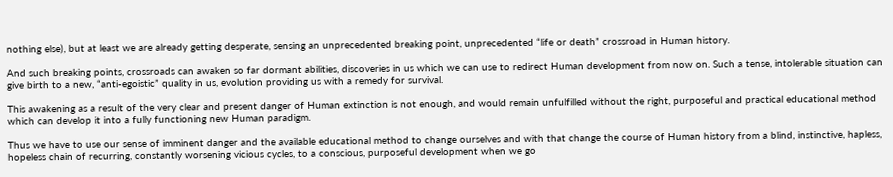nothing else), but at least we are already getting desperate, sensing an unprecedented breaking point, unprecedented “life or death” crossroad in Human history.

And such breaking points, crossroads can awaken so far dormant abilities, discoveries in us which we can use to redirect Human development from now on. Such a tense, intolerable situation can give birth to a new, “anti-egoistic” quality in us, evolution providing us with a remedy for survival.

This awakening as a result of the very clear and present danger of Human extinction is not enough, and would remain unfulfilled without the right, purposeful and practical educational method which can develop it into a fully functioning new Human paradigm.

Thus we have to use our sense of imminent danger and the available educational method to change ourselves and with that change the course of Human history from a blind, instinctive, hapless, hopeless chain of recurring, constantly worsening vicious cycles, to a conscious, purposeful development when we go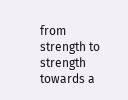from strength to strength towards a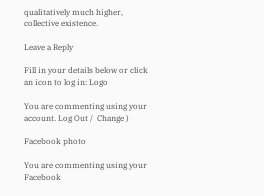qualitatively much higher, collective existence.

Leave a Reply

Fill in your details below or click an icon to log in: Logo

You are commenting using your account. Log Out /  Change )

Facebook photo

You are commenting using your Facebook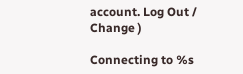account. Log Out /  Change )

Connecting to %s